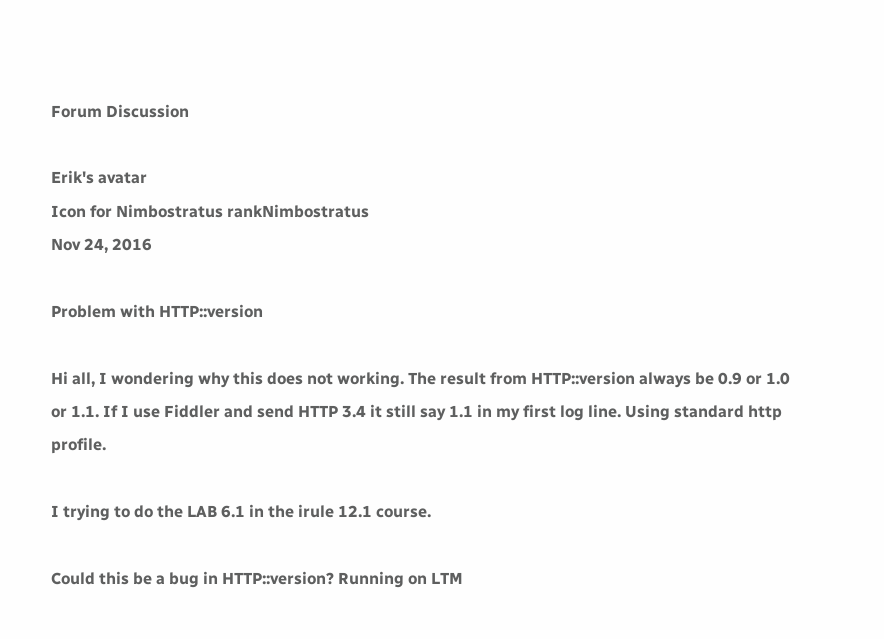Forum Discussion

Erik's avatar
Icon for Nimbostratus rankNimbostratus
Nov 24, 2016

Problem with HTTP::version

Hi all, I wondering why this does not working. The result from HTTP::version always be 0.9 or 1.0 or 1.1. If I use Fiddler and send HTTP 3.4 it still say 1.1 in my first log line. Using standard http profile.

I trying to do the LAB 6.1 in the irule 12.1 course.

Could this be a bug in HTTP::version? Running on LTM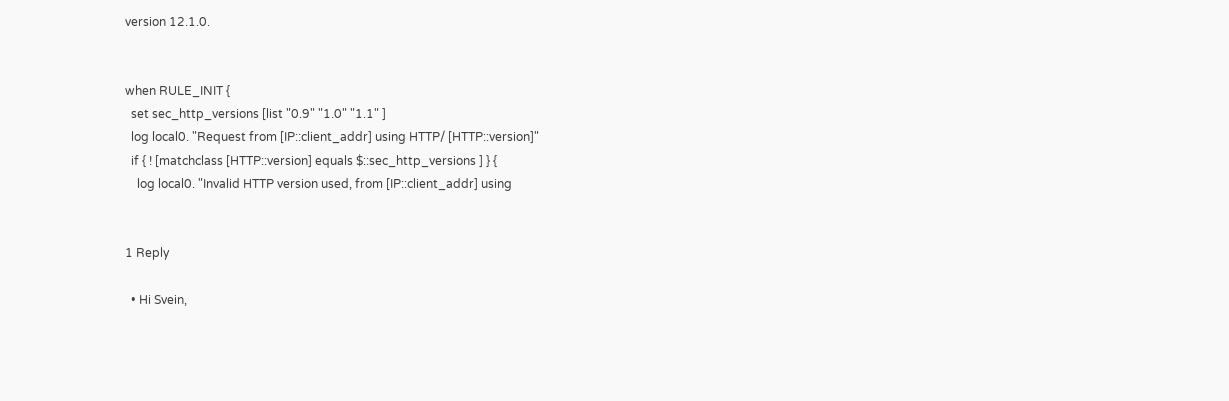version 12.1.0.


when RULE_INIT {
  set sec_http_versions [list "0.9" "1.0" "1.1" ]
  log local0. "Request from [IP::client_addr] using HTTP/ [HTTP::version]"
  if { ! [matchclass [HTTP::version] equals $::sec_http_versions ] } {
    log local0. "Invalid HTTP version used, from [IP::client_addr] using


1 Reply

  • Hi Svein,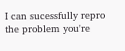I can sucessfully repro the problem you're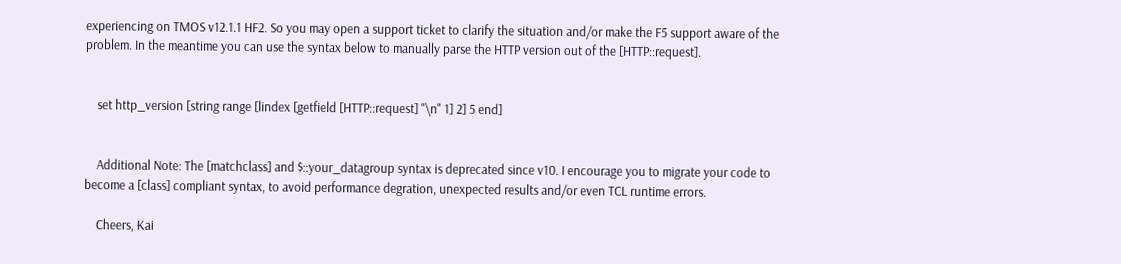experiencing on TMOS v12.1.1 HF2. So you may open a support ticket to clarify the situation and/or make the F5 support aware of the problem. In the meantime you can use the syntax below to manually parse the HTTP version out of the [HTTP::request].


    set http_version [string range [lindex [getfield [HTTP::request] "\n" 1] 2] 5 end]


    Additional Note: The [matchclass] and $::your_datagroup syntax is deprecated since v10. I encourage you to migrate your code to become a [class] compliant syntax, to avoid performance degration, unexpected results and/or even TCL runtime errors.

    Cheers, Kai